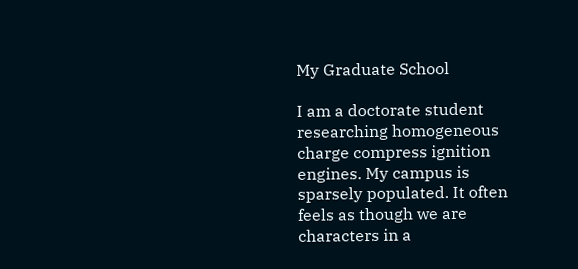My Graduate School

I am a doctorate student researching homogeneous charge compress ignition engines. My campus is sparsely populated. It often feels as though we are characters in a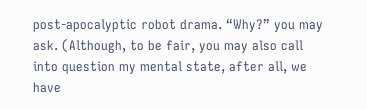post-apocalyptic robot drama. “Why?” you may ask. (Although, to be fair, you may also call into question my mental state, after all, we have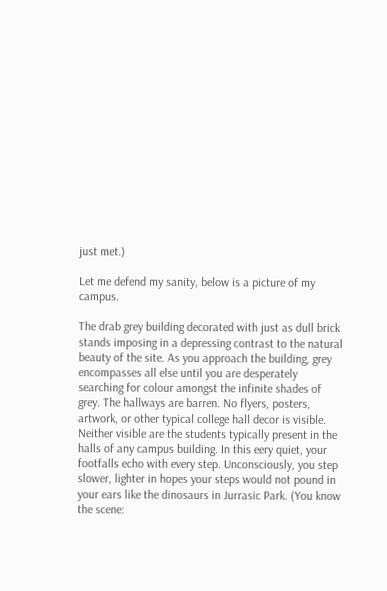just met.)

Let me defend my sanity, below is a picture of my campus.

The drab grey building decorated with just as dull brick stands imposing in a depressing contrast to the natural beauty of the site. As you approach the building, grey encompasses all else until you are desperately searching for colour amongst the infinite shades of grey. The hallways are barren. No flyers, posters, artwork, or other typical college hall decor is visible. Neither visible are the students typically present in the halls of any campus building. In this eery quiet, your footfalls echo with every step. Unconsciously, you step slower, lighter in hopes your steps would not pound in your ears like the dinosaurs in Jurrasic Park. (You know the scene: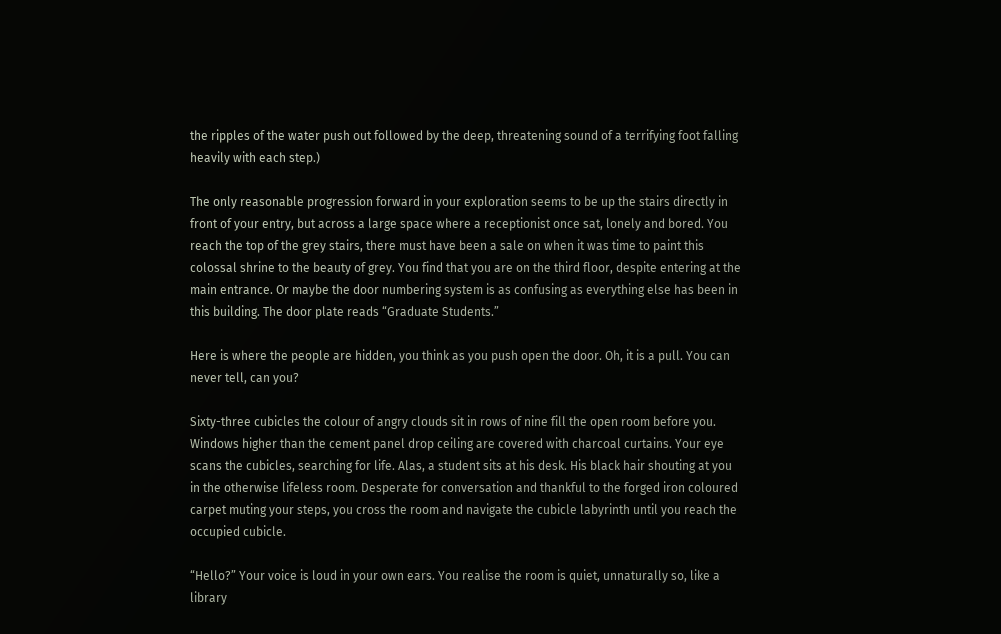the ripples of the water push out followed by the deep, threatening sound of a terrifying foot falling heavily with each step.)

The only reasonable progression forward in your exploration seems to be up the stairs directly in front of your entry, but across a large space where a receptionist once sat, lonely and bored. You reach the top of the grey stairs, there must have been a sale on when it was time to paint this colossal shrine to the beauty of grey. You find that you are on the third floor, despite entering at the main entrance. Or maybe the door numbering system is as confusing as everything else has been in this building. The door plate reads “Graduate Students.”

Here is where the people are hidden, you think as you push open the door. Oh, it is a pull. You can never tell, can you?

Sixty-three cubicles the colour of angry clouds sit in rows of nine fill the open room before you. Windows higher than the cement panel drop ceiling are covered with charcoal curtains. Your eye scans the cubicles, searching for life. Alas, a student sits at his desk. His black hair shouting at you in the otherwise lifeless room. Desperate for conversation and thankful to the forged iron coloured carpet muting your steps, you cross the room and navigate the cubicle labyrinth until you reach the occupied cubicle.

“Hello?” Your voice is loud in your own ears. You realise the room is quiet, unnaturally so, like a library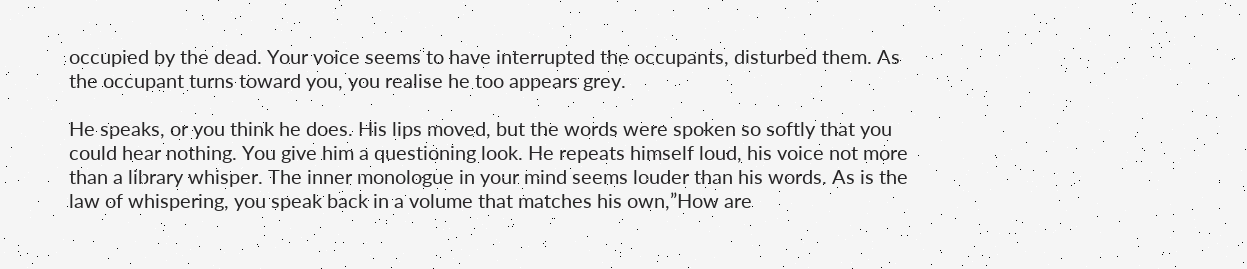occupied by the dead. Your voice seems to have interrupted the occupants, disturbed them. As the occupant turns toward you, you realise he too appears grey.

He speaks, or you think he does. His lips moved, but the words were spoken so softly that you could hear nothing. You give him a questioning look. He repeats himself loud, his voice not more than a library whisper. The inner monologue in your mind seems louder than his words. As is the law of whispering, you speak back in a volume that matches his own,”How are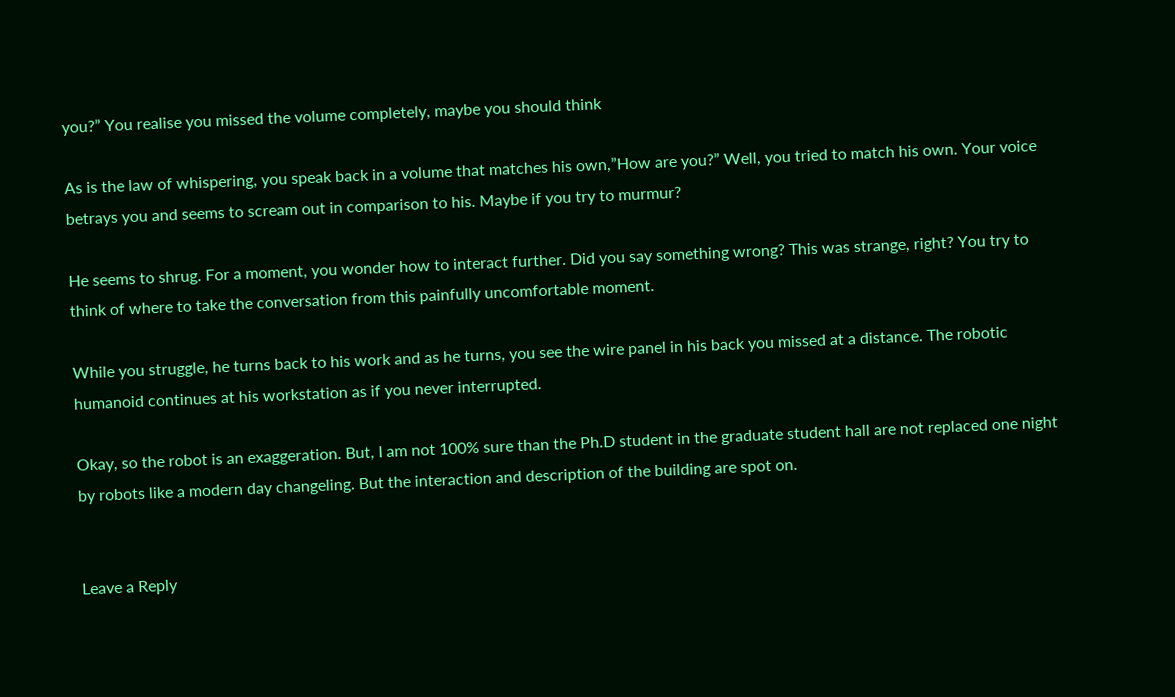you?” You realise you missed the volume completely, maybe you should think

As is the law of whispering, you speak back in a volume that matches his own,”How are you?” Well, you tried to match his own. Your voice betrays you and seems to scream out in comparison to his. Maybe if you try to murmur?

He seems to shrug. For a moment, you wonder how to interact further. Did you say something wrong? This was strange, right? You try to think of where to take the conversation from this painfully uncomfortable moment.

While you struggle, he turns back to his work and as he turns, you see the wire panel in his back you missed at a distance. The robotic humanoid continues at his workstation as if you never interrupted.

Okay, so the robot is an exaggeration. But, I am not 100% sure than the Ph.D student in the graduate student hall are not replaced one night by robots like a modern day changeling. But the interaction and description of the building are spot on.


Leave a Reply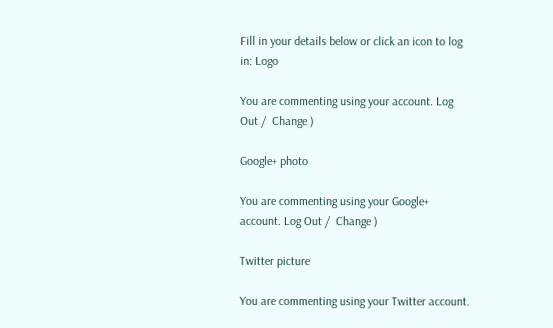Fill in your details below or click an icon to log in: Logo

You are commenting using your account. Log Out /  Change )

Google+ photo

You are commenting using your Google+ account. Log Out /  Change )

Twitter picture

You are commenting using your Twitter account.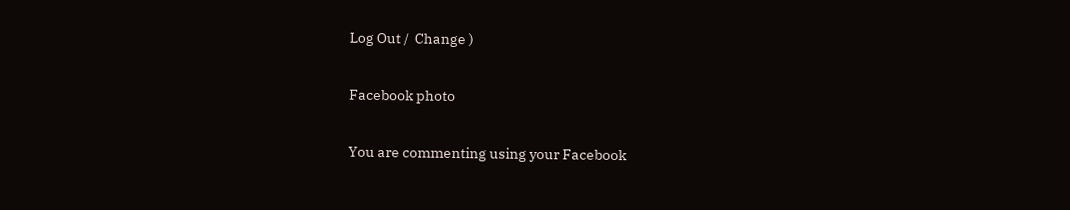Log Out /  Change )

Facebook photo

You are commenting using your Facebook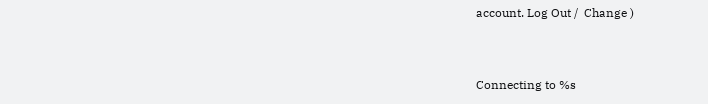account. Log Out /  Change )


Connecting to %s